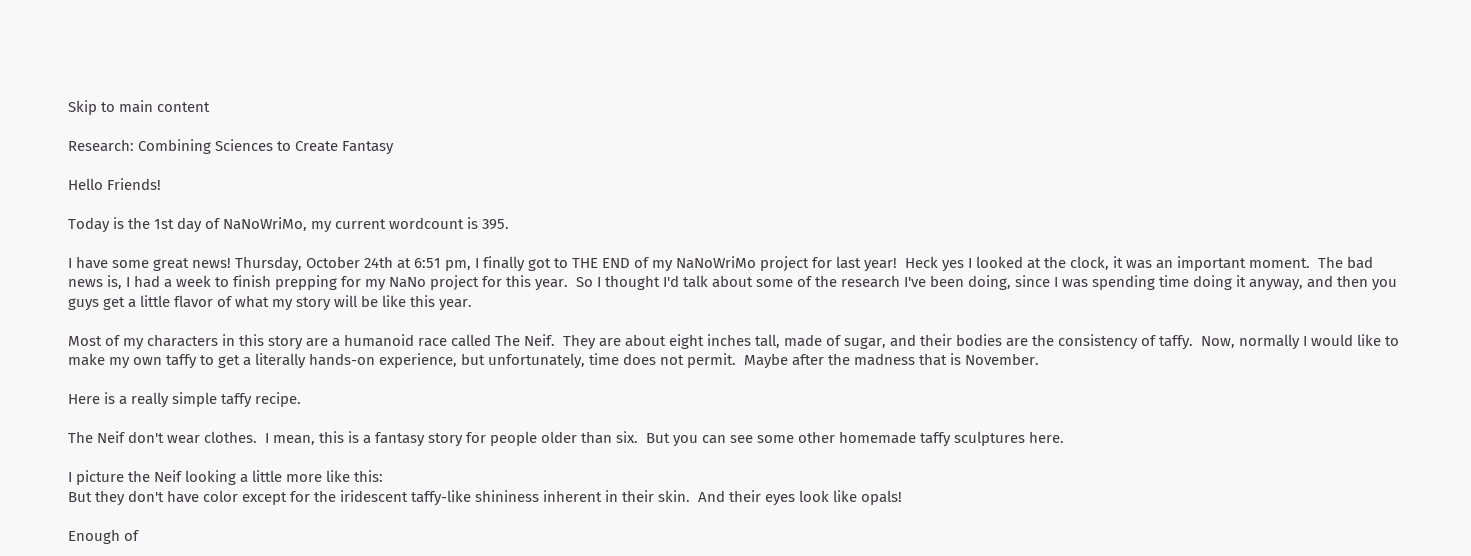Skip to main content

Research: Combining Sciences to Create Fantasy

Hello Friends!

Today is the 1st day of NaNoWriMo, my current wordcount is 395.

I have some great news! Thursday, October 24th at 6:51 pm, I finally got to THE END of my NaNoWriMo project for last year!  Heck yes I looked at the clock, it was an important moment.  The bad news is, I had a week to finish prepping for my NaNo project for this year.  So I thought I'd talk about some of the research I've been doing, since I was spending time doing it anyway, and then you guys get a little flavor of what my story will be like this year.

Most of my characters in this story are a humanoid race called The Neif.  They are about eight inches tall, made of sugar, and their bodies are the consistency of taffy.  Now, normally I would like to make my own taffy to get a literally hands-on experience, but unfortunately, time does not permit.  Maybe after the madness that is November.

Here is a really simple taffy recipe.

The Neif don't wear clothes.  I mean, this is a fantasy story for people older than six.  But you can see some other homemade taffy sculptures here.

I picture the Neif looking a little more like this:
But they don't have color except for the iridescent taffy-like shininess inherent in their skin.  And their eyes look like opals!

Enough of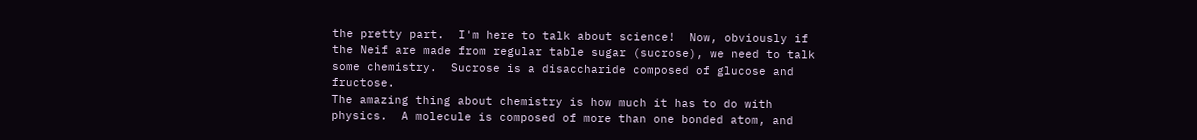the pretty part.  I'm here to talk about science!  Now, obviously if the Neif are made from regular table sugar (sucrose), we need to talk some chemistry.  Sucrose is a disaccharide composed of glucose and fructose.
The amazing thing about chemistry is how much it has to do with physics.  A molecule is composed of more than one bonded atom, and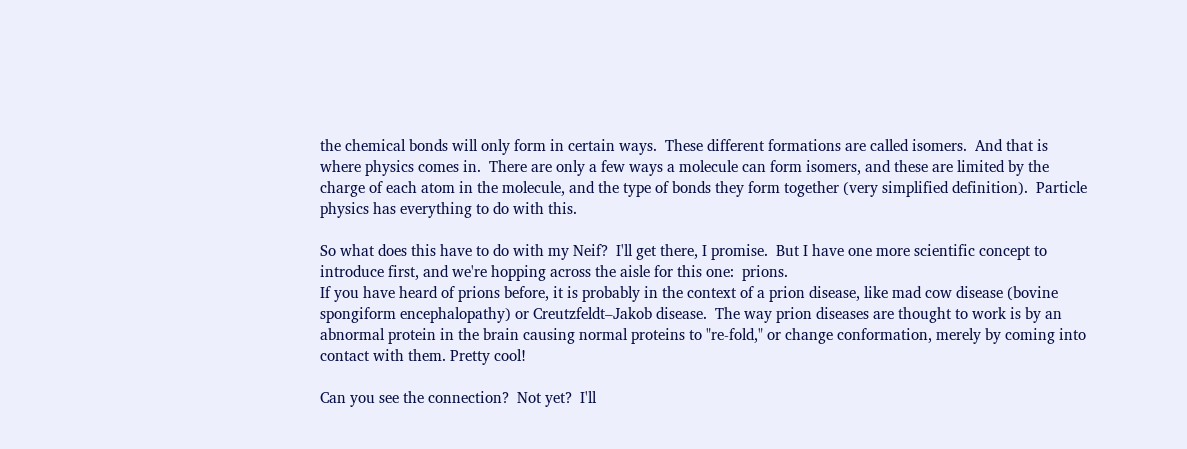the chemical bonds will only form in certain ways.  These different formations are called isomers.  And that is where physics comes in.  There are only a few ways a molecule can form isomers, and these are limited by the charge of each atom in the molecule, and the type of bonds they form together (very simplified definition).  Particle physics has everything to do with this.

So what does this have to do with my Neif?  I'll get there, I promise.  But I have one more scientific concept to introduce first, and we're hopping across the aisle for this one:  prions.
If you have heard of prions before, it is probably in the context of a prion disease, like mad cow disease (bovine spongiform encephalopathy) or Creutzfeldt–Jakob disease.  The way prion diseases are thought to work is by an abnormal protein in the brain causing normal proteins to "re-fold," or change conformation, merely by coming into contact with them. Pretty cool!

Can you see the connection?  Not yet?  I'll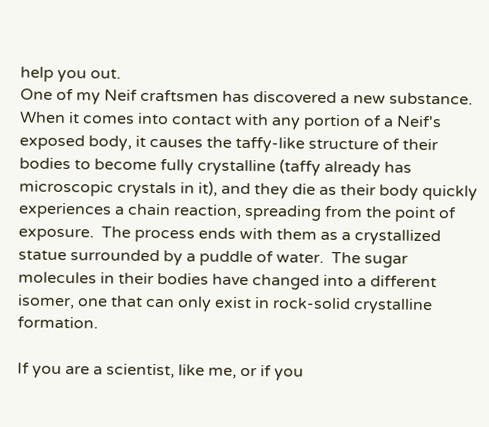help you out.
One of my Neif craftsmen has discovered a new substance.  When it comes into contact with any portion of a Neif's exposed body, it causes the taffy-like structure of their bodies to become fully crystalline (taffy already has microscopic crystals in it), and they die as their body quickly experiences a chain reaction, spreading from the point of exposure.  The process ends with them as a crystallized statue surrounded by a puddle of water.  The sugar molecules in their bodies have changed into a different isomer, one that can only exist in rock-solid crystalline formation.

If you are a scientist, like me, or if you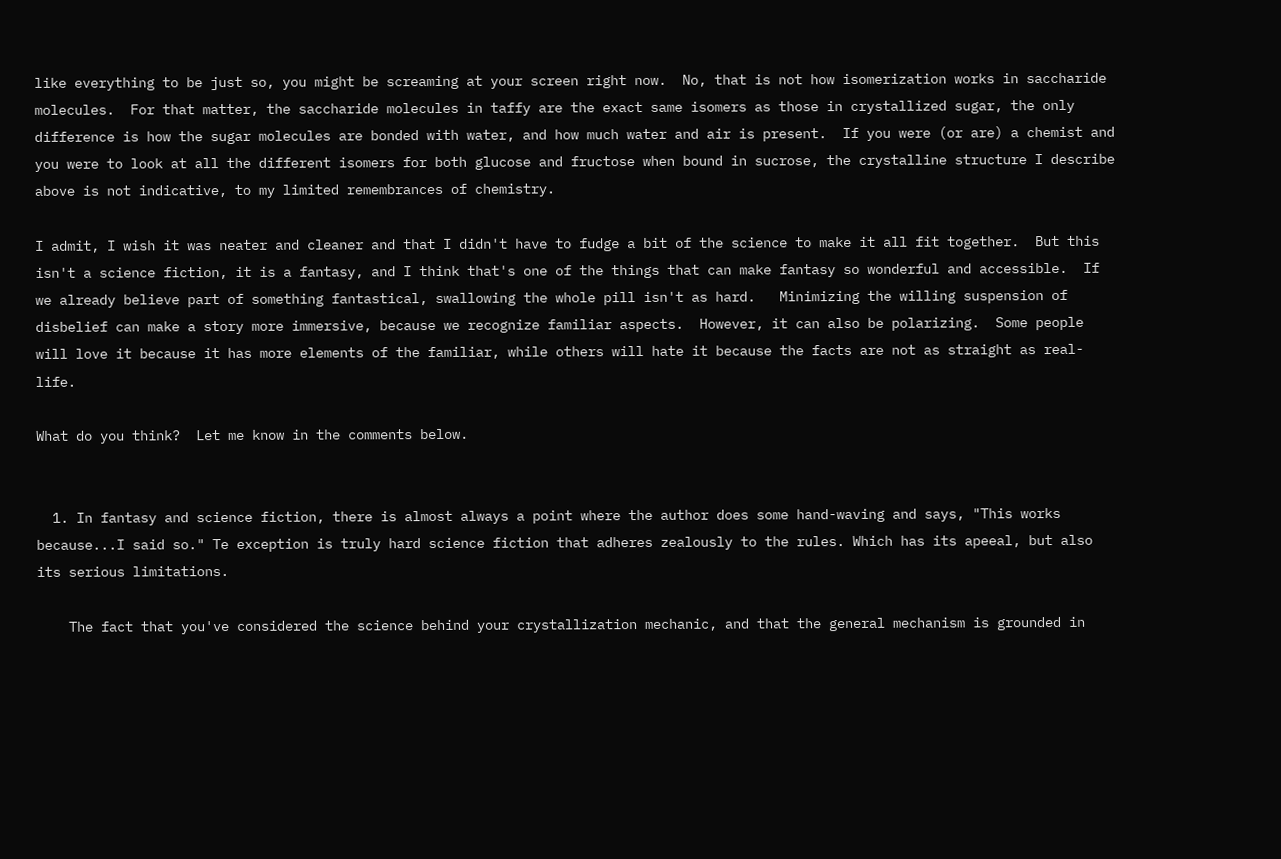like everything to be just so, you might be screaming at your screen right now.  No, that is not how isomerization works in saccharide molecules.  For that matter, the saccharide molecules in taffy are the exact same isomers as those in crystallized sugar, the only difference is how the sugar molecules are bonded with water, and how much water and air is present.  If you were (or are) a chemist and you were to look at all the different isomers for both glucose and fructose when bound in sucrose, the crystalline structure I describe above is not indicative, to my limited remembrances of chemistry.

I admit, I wish it was neater and cleaner and that I didn't have to fudge a bit of the science to make it all fit together.  But this isn't a science fiction, it is a fantasy, and I think that's one of the things that can make fantasy so wonderful and accessible.  If we already believe part of something fantastical, swallowing the whole pill isn't as hard.   Minimizing the willing suspension of disbelief can make a story more immersive, because we recognize familiar aspects.  However, it can also be polarizing.  Some people will love it because it has more elements of the familiar, while others will hate it because the facts are not as straight as real-life.

What do you think?  Let me know in the comments below.


  1. In fantasy and science fiction, there is almost always a point where the author does some hand-waving and says, "This works because...I said so." Te exception is truly hard science fiction that adheres zealously to the rules. Which has its apeeal, but also its serious limitations.

    The fact that you've considered the science behind your crystallization mechanic, and that the general mechanism is grounded in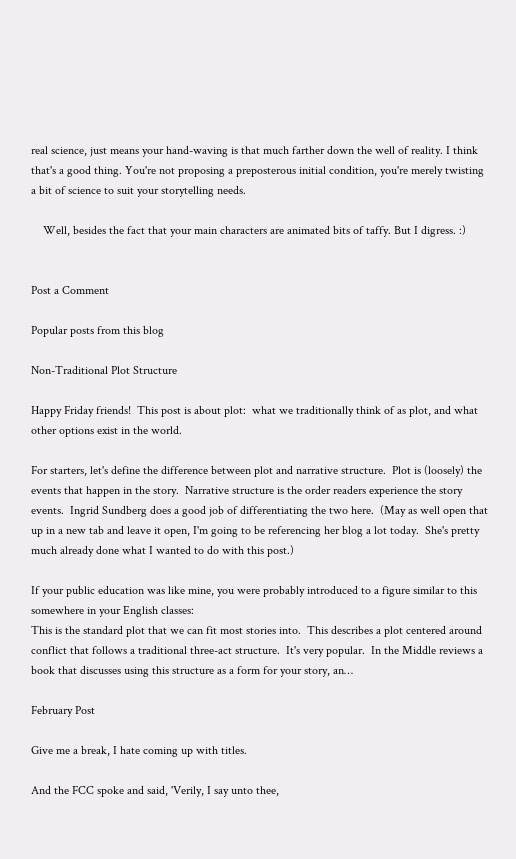real science, just means your hand-waving is that much farther down the well of reality. I think that's a good thing. You're not proposing a preposterous initial condition, you're merely twisting a bit of science to suit your storytelling needs.

    Well, besides the fact that your main characters are animated bits of taffy. But I digress. :)


Post a Comment

Popular posts from this blog

Non-Traditional Plot Structure

Happy Friday friends!  This post is about plot:  what we traditionally think of as plot, and what other options exist in the world.

For starters, let's define the difference between plot and narrative structure.  Plot is (loosely) the events that happen in the story.  Narrative structure is the order readers experience the story events.  Ingrid Sundberg does a good job of differentiating the two here.  (May as well open that up in a new tab and leave it open, I'm going to be referencing her blog a lot today.  She's pretty much already done what I wanted to do with this post.)

If your public education was like mine, you were probably introduced to a figure similar to this somewhere in your English classes:
This is the standard plot that we can fit most stories into.  This describes a plot centered around conflict that follows a traditional three-act structure.  It's very popular.  In the Middle reviews a book that discusses using this structure as a form for your story, an…

February Post

Give me a break, I hate coming up with titles.

And the FCC spoke and said, 'Verily, I say unto thee,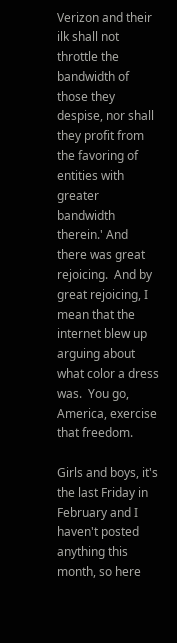Verizon and their ilk shall not throttle the bandwidth of those they despise, nor shall they profit from the favoring of entities with greater bandwidth therein.' And there was great rejoicing.  And by great rejoicing, I mean that the internet blew up arguing about what color a dress was.  You go, America, exercise that freedom.

Girls and boys, it's the last Friday in February and I haven't posted anything this month, so here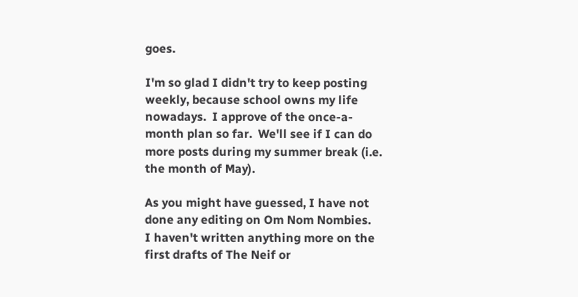goes.

I'm so glad I didn't try to keep posting weekly, because school owns my life nowadays.  I approve of the once-a-month plan so far.  We'll see if I can do more posts during my summer break (i.e. the month of May).

As you might have guessed, I have not done any editing on Om Nom Nombies.  I haven't written anything more on the first drafts of The Neif or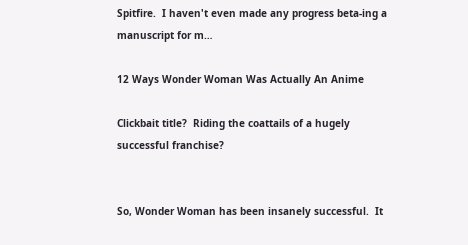Spitfire.  I haven't even made any progress beta-ing a manuscript for m…

12 Ways Wonder Woman Was Actually An Anime

Clickbait title?  Riding the coattails of a hugely successful franchise?


So, Wonder Woman has been insanely successful.  It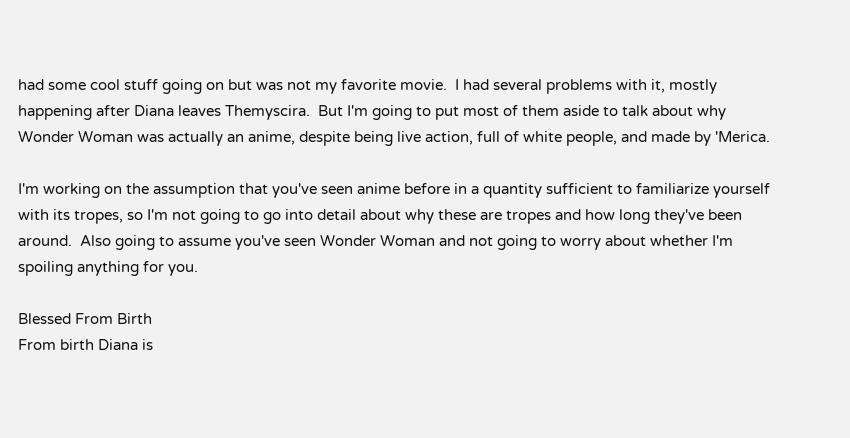had some cool stuff going on but was not my favorite movie.  I had several problems with it, mostly happening after Diana leaves Themyscira.  But I'm going to put most of them aside to talk about why Wonder Woman was actually an anime, despite being live action, full of white people, and made by 'Merica.

I'm working on the assumption that you've seen anime before in a quantity sufficient to familiarize yourself with its tropes, so I'm not going to go into detail about why these are tropes and how long they've been around.  Also going to assume you've seen Wonder Woman and not going to worry about whether I'm spoiling anything for you.

Blessed From Birth
From birth Diana is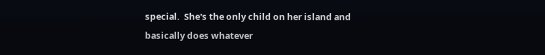special.  She's the only child on her island and basically does whatever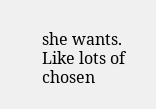she wants.
Like lots of chosen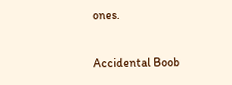ones.

Accidental Boob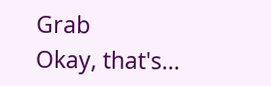Grab
Okay, that's…